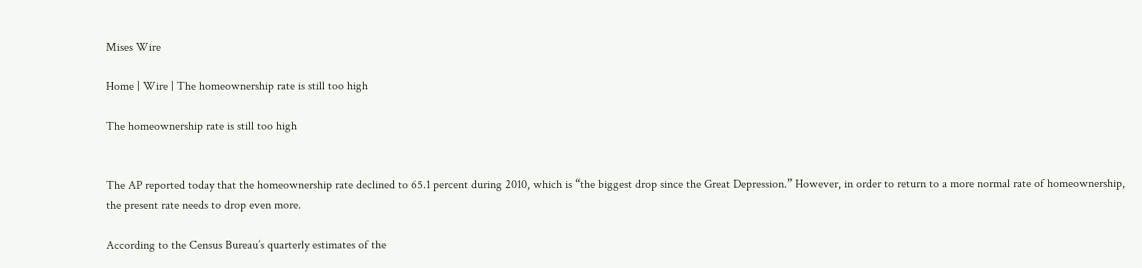Mises Wire

Home | Wire | The homeownership rate is still too high

The homeownership rate is still too high


The AP reported today that the homeownership rate declined to 65.1 percent during 2010, which is “the biggest drop since the Great Depression.” However, in order to return to a more normal rate of homeownership, the present rate needs to drop even more.

According to the Census Bureau’s quarterly estimates of the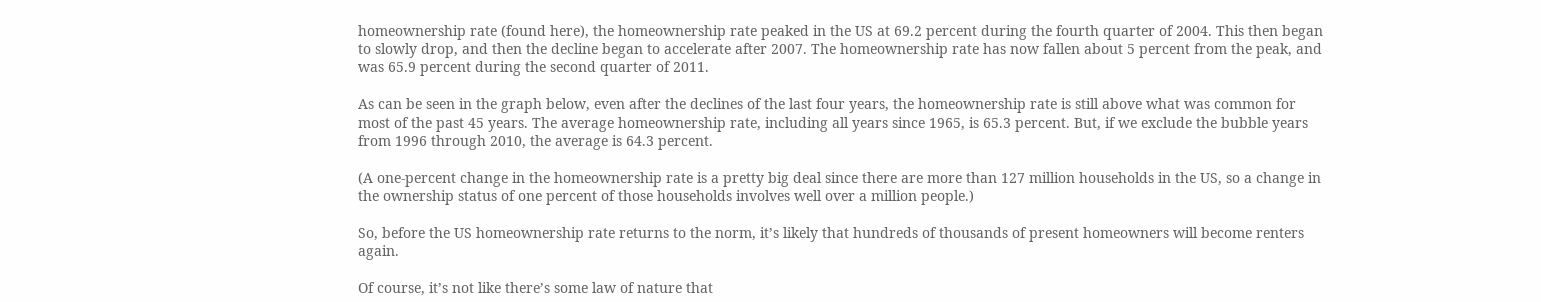homeownership rate (found here), the homeownership rate peaked in the US at 69.2 percent during the fourth quarter of 2004. This then began to slowly drop, and then the decline began to accelerate after 2007. The homeownership rate has now fallen about 5 percent from the peak, and was 65.9 percent during the second quarter of 2011.

As can be seen in the graph below, even after the declines of the last four years, the homeownership rate is still above what was common for most of the past 45 years. The average homeownership rate, including all years since 1965, is 65.3 percent. But, if we exclude the bubble years from 1996 through 2010, the average is 64.3 percent.

(A one-percent change in the homeownership rate is a pretty big deal since there are more than 127 million households in the US, so a change in the ownership status of one percent of those households involves well over a million people.)

So, before the US homeownership rate returns to the norm, it’s likely that hundreds of thousands of present homeowners will become renters again.

Of course, it’s not like there’s some law of nature that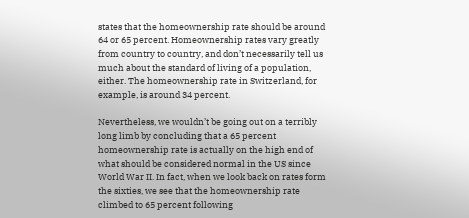states that the homeownership rate should be around 64 or 65 percent. Homeownership rates vary greatly from country to country, and don’t necessarily tell us much about the standard of living of a population, either. The homeownership rate in Switzerland, for example, is around 34 percent.

Nevertheless, we wouldn’t be going out on a terribly long limb by concluding that a 65 percent homeownership rate is actually on the high end of what should be considered normal in the US since World War II. In fact, when we look back on rates form the sixties, we see that the homeownership rate climbed to 65 percent following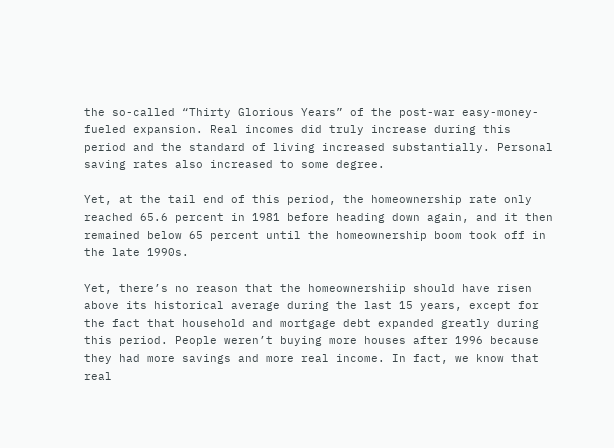the so-called “Thirty Glorious Years” of the post-war easy-money-fueled expansion. Real incomes did truly increase during this period and the standard of living increased substantially. Personal saving rates also increased to some degree.

Yet, at the tail end of this period, the homeownership rate only reached 65.6 percent in 1981 before heading down again, and it then remained below 65 percent until the homeownership boom took off in the late 1990s.

Yet, there’s no reason that the homeownershiip should have risen above its historical average during the last 15 years, except for the fact that household and mortgage debt expanded greatly during this period. People weren’t buying more houses after 1996 because they had more savings and more real income. In fact, we know that real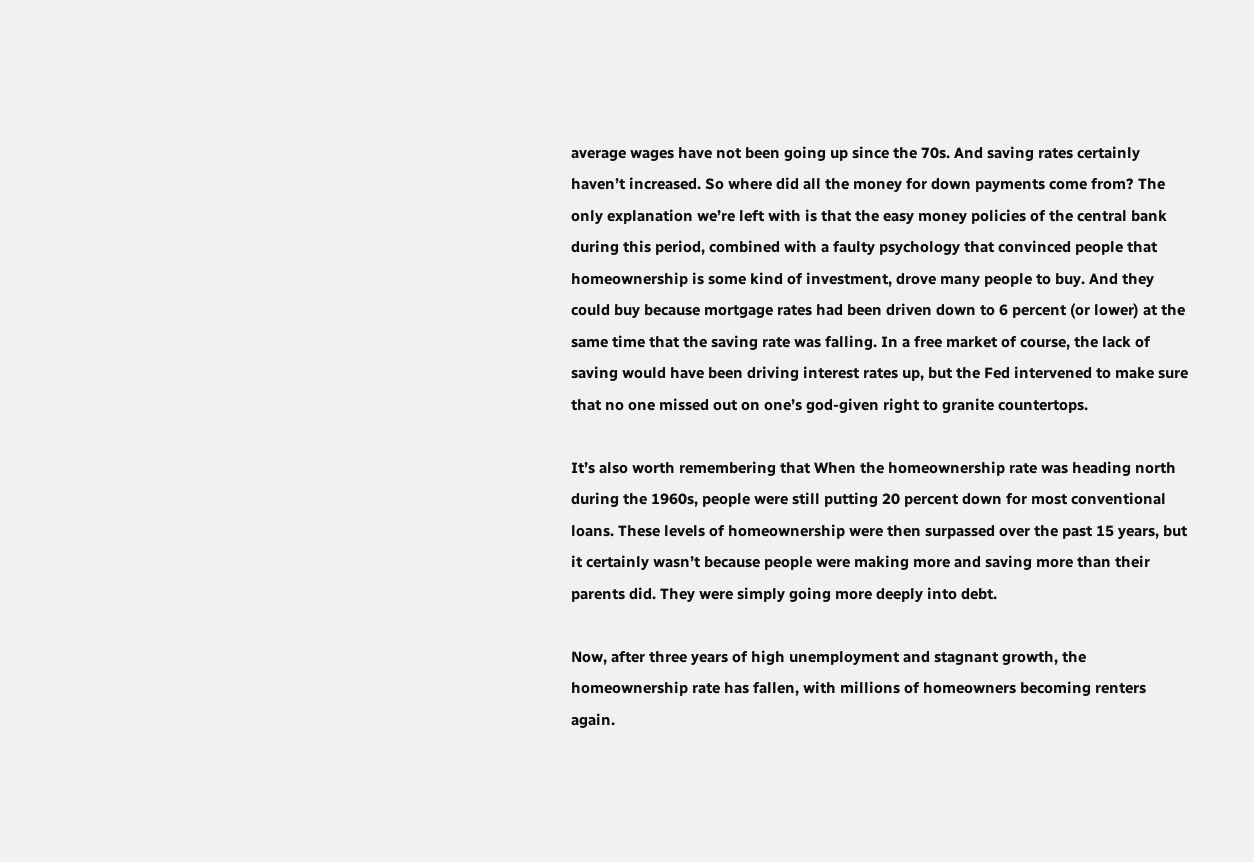average wages have not been going up since the 70s. And saving rates certainly haven’t increased. So where did all the money for down payments come from? The only explanation we’re left with is that the easy money policies of the central bank during this period, combined with a faulty psychology that convinced people that homeownership is some kind of investment, drove many people to buy. And they could buy because mortgage rates had been driven down to 6 percent (or lower) at the same time that the saving rate was falling. In a free market of course, the lack of saving would have been driving interest rates up, but the Fed intervened to make sure that no one missed out on one’s god-given right to granite countertops.

It’s also worth remembering that When the homeownership rate was heading north during the 1960s, people were still putting 20 percent down for most conventional loans. These levels of homeownership were then surpassed over the past 15 years, but it certainly wasn’t because people were making more and saving more than their parents did. They were simply going more deeply into debt.

Now, after three years of high unemployment and stagnant growth, the homeownership rate has fallen, with millions of homeowners becoming renters again.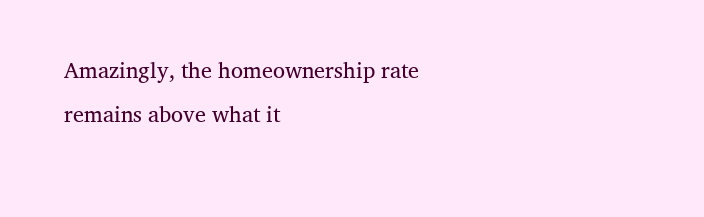Amazingly, the homeownership rate remains above what it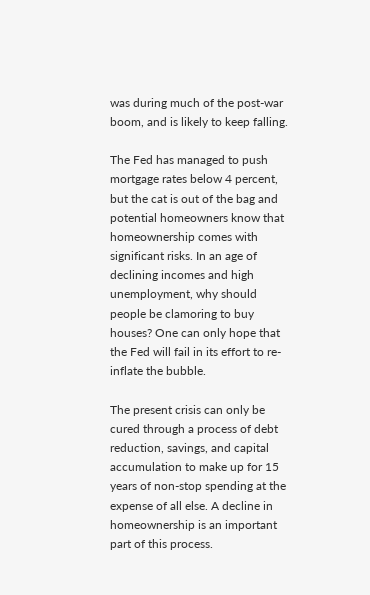was during much of the post-war boom, and is likely to keep falling.

The Fed has managed to push mortgage rates below 4 percent, but the cat is out of the bag and potential homeowners know that homeownership comes with significant risks. In an age of declining incomes and high unemployment, why should people be clamoring to buy houses? One can only hope that the Fed will fail in its effort to re-inflate the bubble.

The present crisis can only be cured through a process of debt reduction, savings, and capital accumulation to make up for 15 years of non-stop spending at the expense of all else. A decline in homeownership is an important part of this process.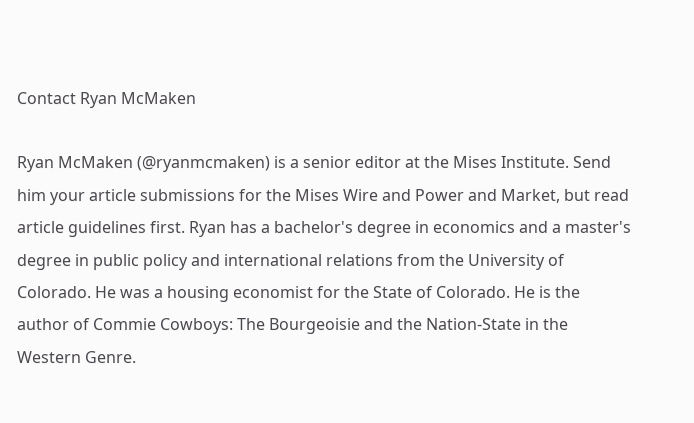Contact Ryan McMaken

Ryan McMaken (@ryanmcmaken) is a senior editor at the Mises Institute. Send him your article submissions for the Mises Wire and Power and Market, but read article guidelines first. Ryan has a bachelor's degree in economics and a master's degree in public policy and international relations from the University of Colorado. He was a housing economist for the State of Colorado. He is the author of Commie Cowboys: The Bourgeoisie and the Nation-State in the Western Genre.